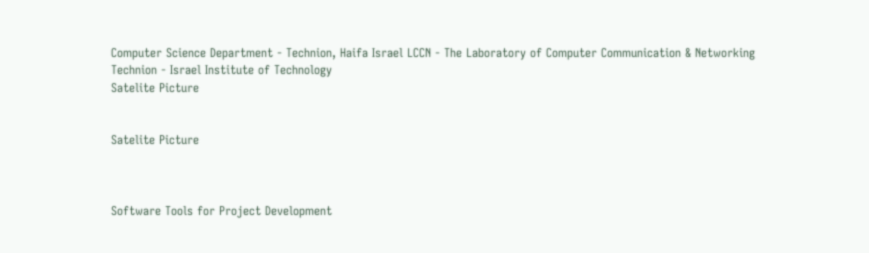Computer Science Department - Technion, Haifa Israel LCCN - The Laboratory of Computer Communication & Networking Technion - Israel Institute of Technology
Satelite Picture


Satelite Picture



Software Tools for Project Development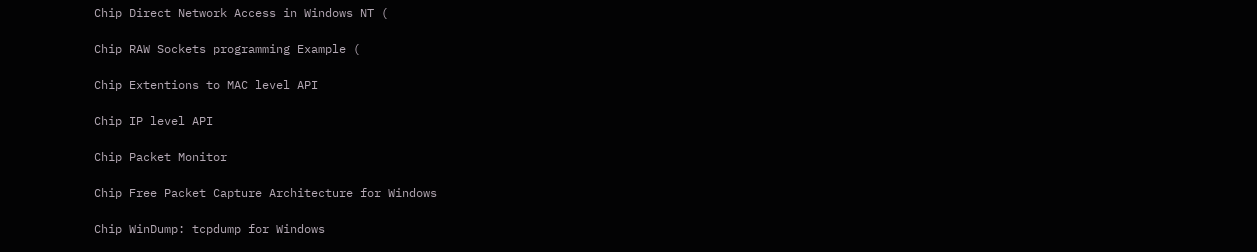Chip Direct Network Access in Windows NT (

Chip RAW Sockets programming Example (

Chip Extentions to MAC level API

Chip IP level API

Chip Packet Monitor

Chip Free Packet Capture Architecture for Windows

Chip WinDump: tcpdump for Windows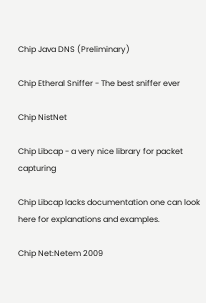Chip Java DNS (Preliminary)

Chip Etheral Sniffer - The best sniffer ever

Chip NistNet

Chip Libcap - a very nice library for packet capturing

Chip Libcap lacks documentation one can look here for explanations and examples.

Chip Net:Netem 2009